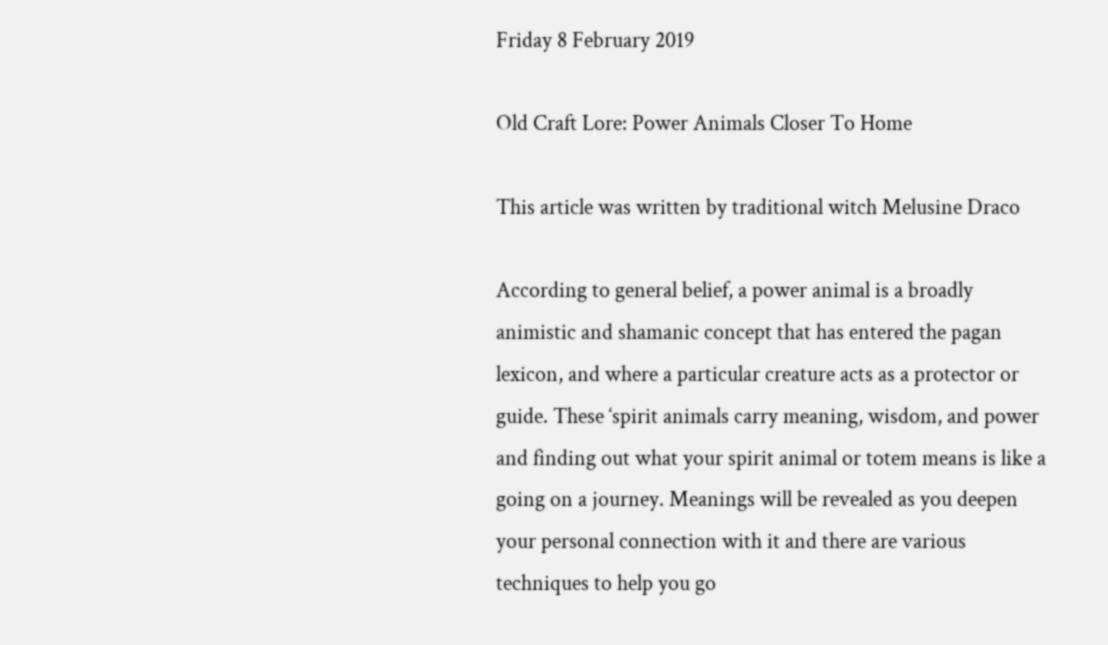Friday 8 February 2019

Old Craft Lore: Power Animals Closer To Home

This article was written by traditional witch Melusine Draco

According to general belief, a power animal is a broadly animistic and shamanic concept that has entered the pagan lexicon, and where a particular creature acts as a protector or guide. These ‘spirit animals carry meaning, wisdom, and power and finding out what your spirit animal or totem means is like a going on a journey. Meanings will be revealed as you deepen your personal connection with it and there are various techniques to help you go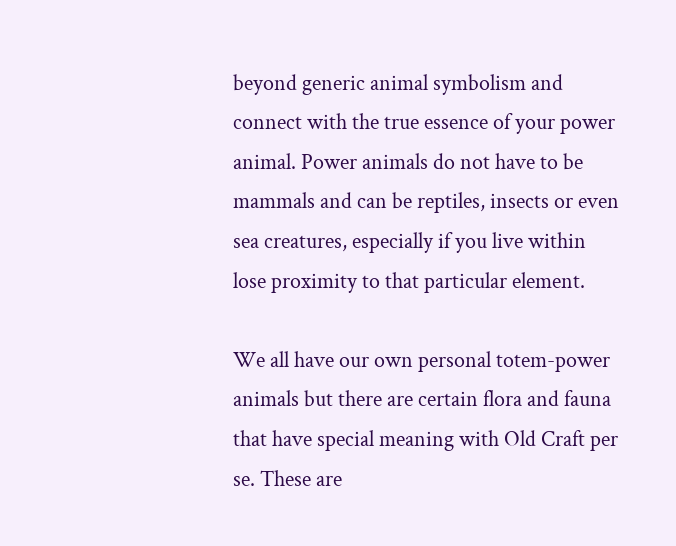beyond generic animal symbolism and connect with the true essence of your power animal. Power animals do not have to be mammals and can be reptiles, insects or even sea creatures, especially if you live within lose proximity to that particular element.

We all have our own personal totem-power animals but there are certain flora and fauna that have special meaning with Old Craft per se. These are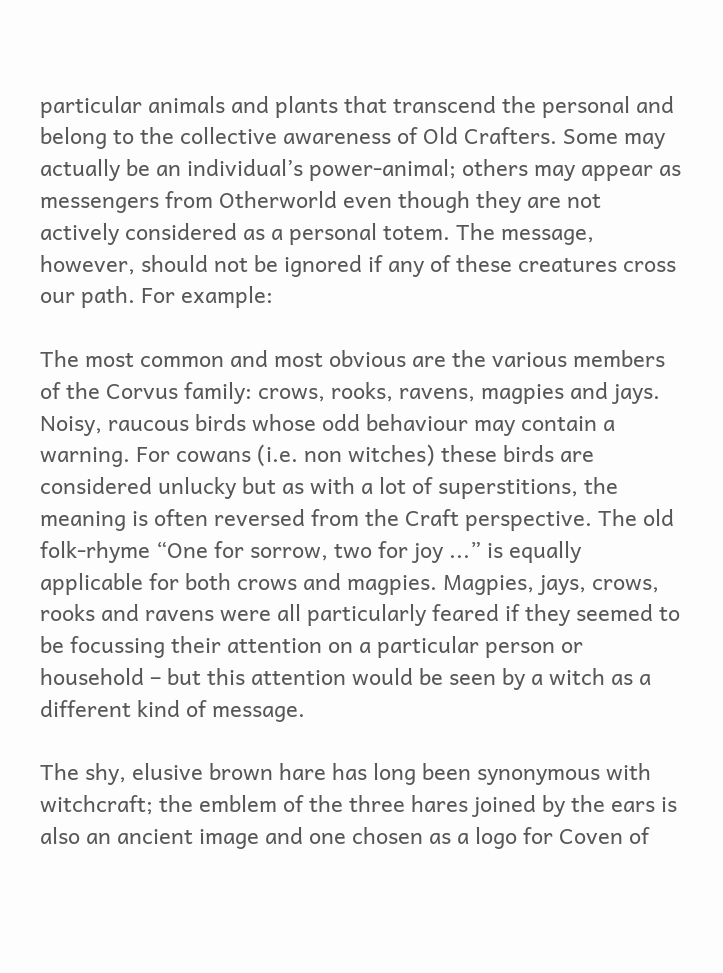particular animals and plants that transcend the personal and belong to the collective awareness of Old Crafters. Some may actually be an individual’s power-animal; others may appear as messengers from Otherworld even though they are not actively considered as a personal totem. The message, however, should not be ignored if any of these creatures cross our path. For example:

The most common and most obvious are the various members of the Corvus family: crows, rooks, ravens, magpies and jays. Noisy, raucous birds whose odd behaviour may contain a warning. For cowans (i.e. non witches) these birds are considered unlucky but as with a lot of superstitions, the meaning is often reversed from the Craft perspective. The old folk-rhyme “One for sorrow, two for joy ...” is equally applicable for both crows and magpies. Magpies, jays, crows, rooks and ravens were all particularly feared if they seemed to be focussing their attention on a particular person or household – but this attention would be seen by a witch as a different kind of message.

The shy, elusive brown hare has long been synonymous with witchcraft; the emblem of the three hares joined by the ears is also an ancient image and one chosen as a logo for Coven of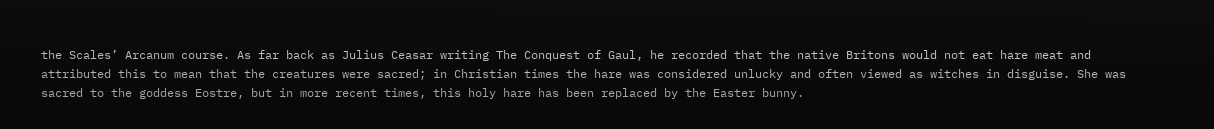the Scales’ Arcanum course. As far back as Julius Ceasar writing The Conquest of Gaul, he recorded that the native Britons would not eat hare meat and attributed this to mean that the creatures were sacred; in Christian times the hare was considered unlucky and often viewed as witches in disguise. She was sacred to the goddess Eostre, but in more recent times, this holy hare has been replaced by the Easter bunny.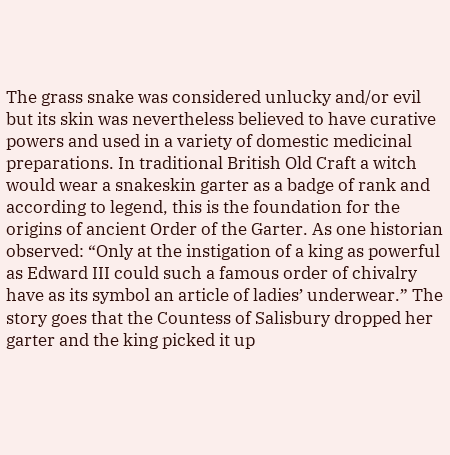The grass snake was considered unlucky and/or evil but its skin was nevertheless believed to have curative powers and used in a variety of domestic medicinal preparations. In traditional British Old Craft a witch would wear a snakeskin garter as a badge of rank and according to legend, this is the foundation for the origins of ancient Order of the Garter. As one historian observed: “Only at the instigation of a king as powerful as Edward III could such a famous order of chivalry have as its symbol an article of ladies’ underwear.” The story goes that the Countess of Salisbury dropped her garter and the king picked it up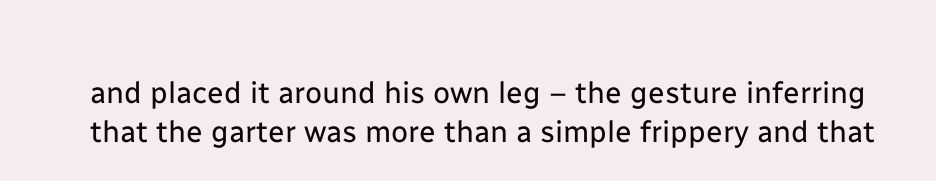and placed it around his own leg – the gesture inferring that the garter was more than a simple frippery and that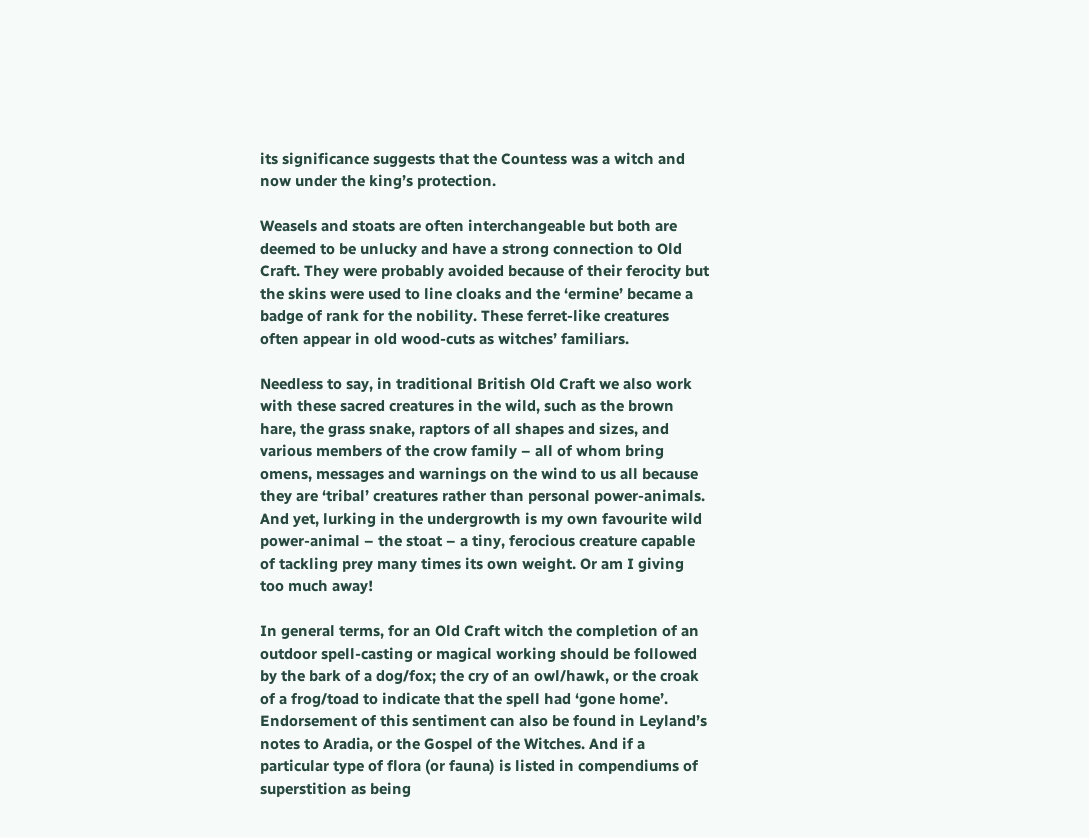its significance suggests that the Countess was a witch and now under the king’s protection.

Weasels and stoats are often interchangeable but both are deemed to be unlucky and have a strong connection to Old Craft. They were probably avoided because of their ferocity but the skins were used to line cloaks and the ‘ermine’ became a badge of rank for the nobility. These ferret-like creatures often appear in old wood-cuts as witches’ familiars.

Needless to say, in traditional British Old Craft we also work with these sacred creatures in the wild, such as the brown hare, the grass snake, raptors of all shapes and sizes, and various members of the crow family – all of whom bring omens, messages and warnings on the wind to us all because they are ‘tribal’ creatures rather than personal power-animals. And yet, lurking in the undergrowth is my own favourite wild power-animal – the stoat – a tiny, ferocious creature capable of tackling prey many times its own weight. Or am I giving too much away!

In general terms, for an Old Craft witch the completion of an outdoor spell-casting or magical working should be followed by the bark of a dog/fox; the cry of an owl/hawk, or the croak of a frog/toad to indicate that the spell had ‘gone home’. Endorsement of this sentiment can also be found in Leyland’s notes to Aradia, or the Gospel of the Witches. And if a particular type of flora (or fauna) is listed in compendiums of superstition as being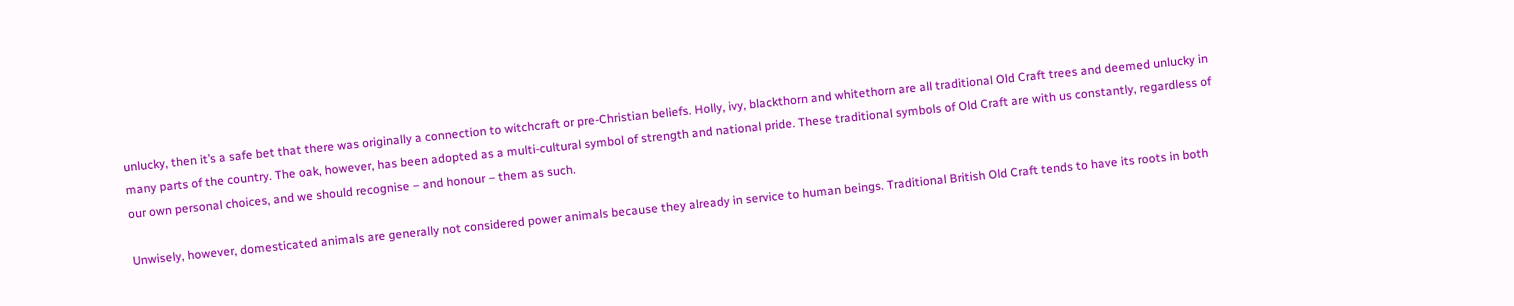unlucky, then it’s a safe bet that there was originally a connection to witchcraft or pre-Christian beliefs. Holly, ivy, blackthorn and whitethorn are all traditional Old Craft trees and deemed unlucky in many parts of the country. The oak, however, has been adopted as a multi-cultural symbol of strength and national pride. These traditional symbols of Old Craft are with us constantly, regardless of our own personal choices, and we should recognise – and honour – them as such.

Unwisely, however, domesticated animals are generally not considered power animals because they already in service to human beings. Traditional British Old Craft tends to have its roots in both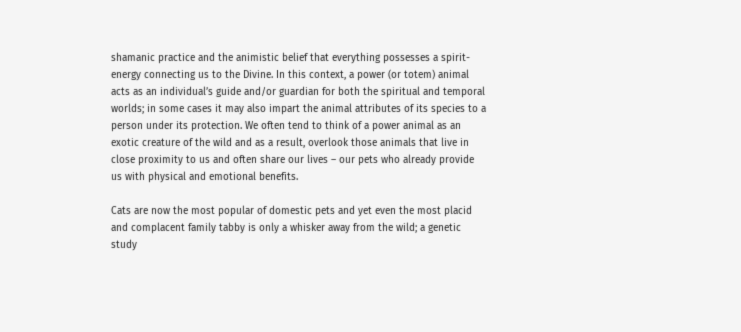shamanic practice and the animistic belief that everything possesses a spirit-energy connecting us to the Divine. In this context, a power (or totem) animal acts as an individual’s guide and/or guardian for both the spiritual and temporal worlds; in some cases it may also impart the animal attributes of its species to a person under its protection. We often tend to think of a power animal as an exotic creature of the wild and as a result, overlook those animals that live in close proximity to us and often share our lives – our pets who already provide us with physical and emotional benefits.

Cats are now the most popular of domestic pets and yet even the most placid and complacent family tabby is only a whisker away from the wild; a genetic study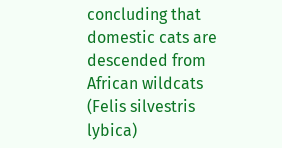concluding that domestic cats are descended from African wildcats (Felis silvestris lybica)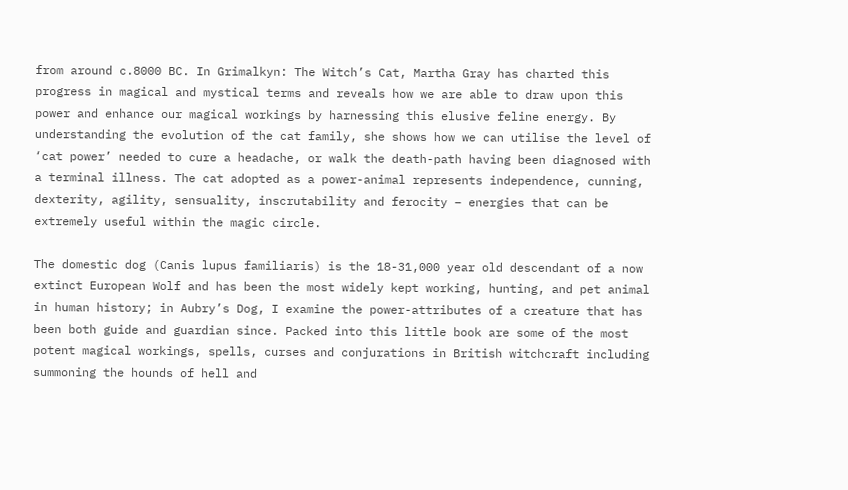from around c.8000 BC. In Grimalkyn: The Witch’s Cat, Martha Gray has charted this progress in magical and mystical terms and reveals how we are able to draw upon this power and enhance our magical workings by harnessing this elusive feline energy. By understanding the evolution of the cat family, she shows how we can utilise the level of ‘cat power’ needed to cure a headache, or walk the death-path having been diagnosed with a terminal illness. The cat adopted as a power-animal represents independence, cunning, dexterity, agility, sensuality, inscrutability and ferocity – energies that can be extremely useful within the magic circle.

The domestic dog (Canis lupus familiaris) is the 18-31,000 year old descendant of a now extinct European Wolf and has been the most widely kept working, hunting, and pet animal in human history; in Aubry’s Dog, I examine the power-attributes of a creature that has been both guide and guardian since. Packed into this little book are some of the most potent magical workings, spells, curses and conjurations in British witchcraft including summoning the hounds of hell and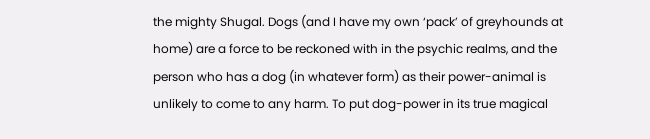the mighty Shugal. Dogs (and I have my own ‘pack’ of greyhounds at home) are a force to be reckoned with in the psychic realms, and the person who has a dog (in whatever form) as their power-animal is unlikely to come to any harm. To put dog-power in its true magical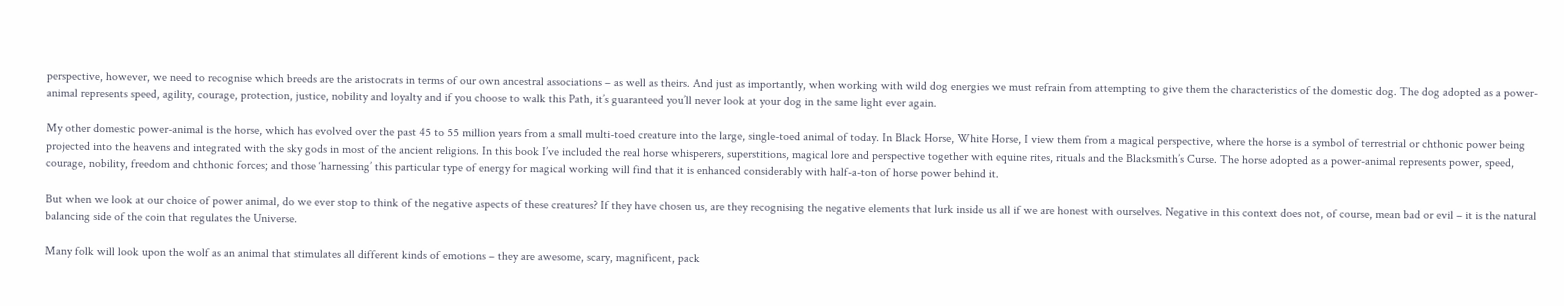perspective, however, we need to recognise which breeds are the aristocrats in terms of our own ancestral associations – as well as theirs. And just as importantly, when working with wild dog energies we must refrain from attempting to give them the characteristics of the domestic dog. The dog adopted as a power-animal represents speed, agility, courage, protection, justice, nobility and loyalty and if you choose to walk this Path, it’s guaranteed you’ll never look at your dog in the same light ever again.

My other domestic power-animal is the horse, which has evolved over the past 45 to 55 million years from a small multi-toed creature into the large, single-toed animal of today. In Black Horse, White Horse, I view them from a magical perspective, where the horse is a symbol of terrestrial or chthonic power being projected into the heavens and integrated with the sky gods in most of the ancient religions. In this book I’ve included the real horse whisperers, superstitions, magical lore and perspective together with equine rites, rituals and the Blacksmith’s Curse. The horse adopted as a power-animal represents power, speed, courage, nobility, freedom and chthonic forces; and those ‘harnessing’ this particular type of energy for magical working will find that it is enhanced considerably with half-a-ton of horse power behind it.

But when we look at our choice of power animal, do we ever stop to think of the negative aspects of these creatures? If they have chosen us, are they recognising the negative elements that lurk inside us all if we are honest with ourselves. Negative in this context does not, of course, mean bad or evil – it is the natural balancing side of the coin that regulates the Universe.

Many folk will look upon the wolf as an animal that stimulates all different kinds of emotions – they are awesome, scary, magnificent, pack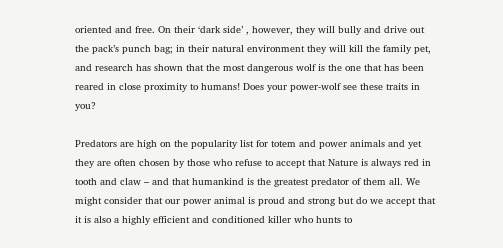oriented and free. On their ‘dark side’ , however, they will bully and drive out the pack’s punch bag; in their natural environment they will kill the family pet, and research has shown that the most dangerous wolf is the one that has been reared in close proximity to humans! Does your power-wolf see these traits in you?

Predators are high on the popularity list for totem and power animals and yet they are often chosen by those who refuse to accept that Nature is always red in tooth and claw – and that humankind is the greatest predator of them all. We might consider that our power animal is proud and strong but do we accept that it is also a highly efficient and conditioned killer who hunts to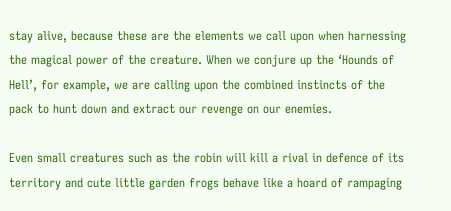stay alive, because these are the elements we call upon when harnessing the magical power of the creature. When we conjure up the ‘Hounds of Hell’, for example, we are calling upon the combined instincts of the pack to hunt down and extract our revenge on our enemies.

Even small creatures such as the robin will kill a rival in defence of its territory and cute little garden frogs behave like a hoard of rampaging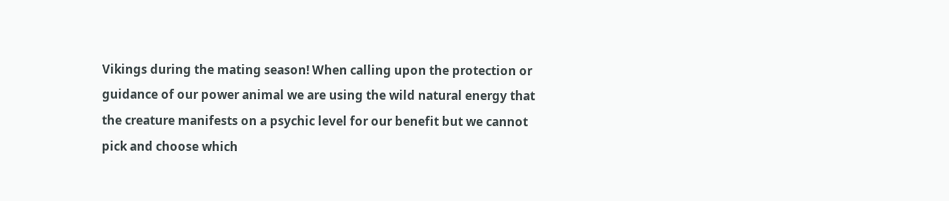Vikings during the mating season! When calling upon the protection or guidance of our power animal we are using the wild natural energy that the creature manifests on a psychic level for our benefit but we cannot pick and choose which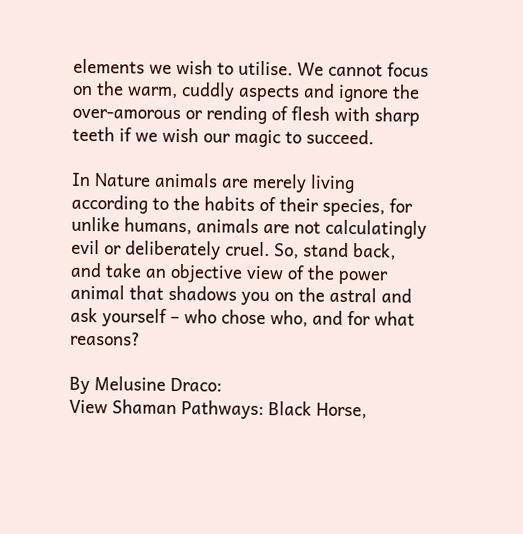elements we wish to utilise. We cannot focus on the warm, cuddly aspects and ignore the over-amorous or rending of flesh with sharp teeth if we wish our magic to succeed.

In Nature animals are merely living according to the habits of their species, for unlike humans, animals are not calculatingly evil or deliberately cruel. So, stand back, and take an objective view of the power animal that shadows you on the astral and ask yourself – who chose who, and for what reasons?

By Melusine Draco:
View Shaman Pathways: Black Horse,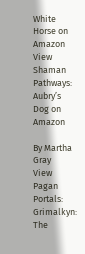White Horse on Amazon
View Shaman Pathways: Aubry’s Dog on Amazon

By Martha Gray
View Pagan Portals: Grimalkyn: The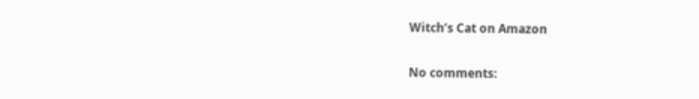Witch’s Cat on Amazon

No comments: